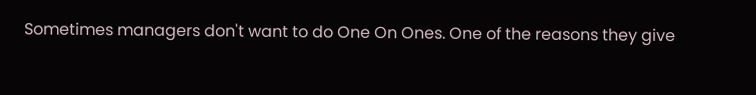Sometimes managers don't want to do One On Ones. One of the reasons they give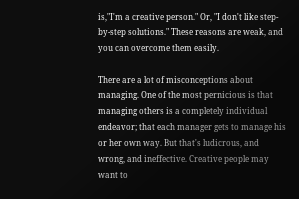is,"I'm a creative person." Or, "I don't like step-by-step solutions." These reasons are weak, and you can overcome them easily.

There are a lot of misconceptions about managing. One of the most pernicious is that managing others is a completely individual endeavor; that each manager gets to manage his or her own way. But that's ludicrous, and wrong, and ineffective. Creative people may want to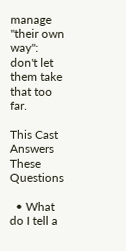manage "their own way": don't let them take that too far.

This Cast Answers These Questions

  • What do I tell a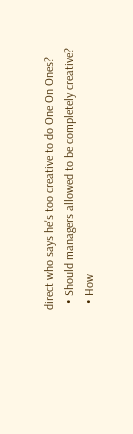direct who says he's too creative to do One On Ones?
  • Should managers allowed to be completely creative?
  • How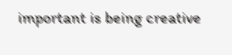important is being creative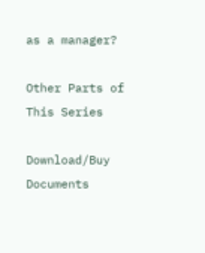as a manager?

Other Parts of This Series

Download/Buy Documents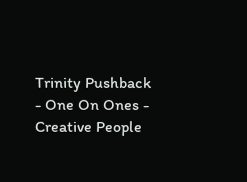Trinity Pushback - One On Ones - Creative People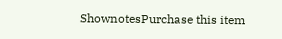ShownotesPurchase this item